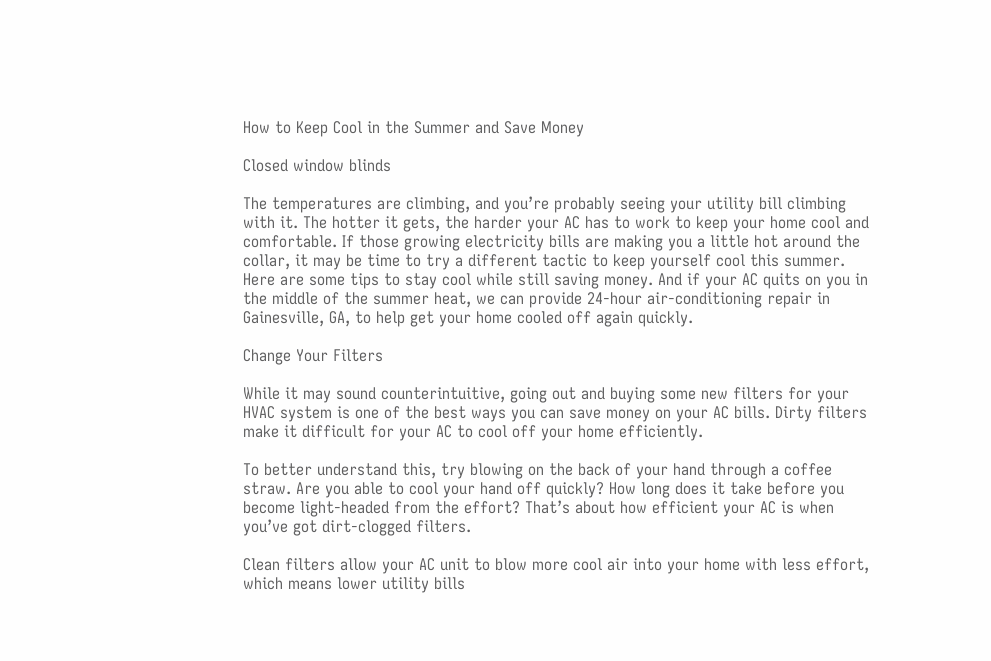How to Keep Cool in the Summer and Save Money

Closed window blinds

The temperatures are climbing, and you’re probably seeing your utility bill climbing with it. The hotter it gets, the harder your AC has to work to keep your home cool and comfortable. If those growing electricity bills are making you a little hot around the collar, it may be time to try a different tactic to keep yourself cool this summer. Here are some tips to stay cool while still saving money. And if your AC quits on you in the middle of the summer heat, we can provide 24-hour air-conditioning repair in Gainesville, GA, to help get your home cooled off again quickly.

Change Your Filters

While it may sound counterintuitive, going out and buying some new filters for your HVAC system is one of the best ways you can save money on your AC bills. Dirty filters make it difficult for your AC to cool off your home efficiently.

To better understand this, try blowing on the back of your hand through a coffee straw. Are you able to cool your hand off quickly? How long does it take before you become light-headed from the effort? That’s about how efficient your AC is when you’ve got dirt-clogged filters.

Clean filters allow your AC unit to blow more cool air into your home with less effort, which means lower utility bills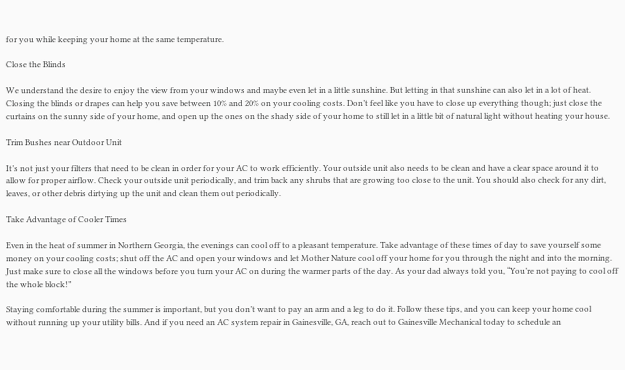for you while keeping your home at the same temperature.

Close the Blinds

We understand the desire to enjoy the view from your windows and maybe even let in a little sunshine. But letting in that sunshine can also let in a lot of heat. Closing the blinds or drapes can help you save between 10% and 20% on your cooling costs. Don’t feel like you have to close up everything though; just close the curtains on the sunny side of your home, and open up the ones on the shady side of your home to still let in a little bit of natural light without heating your house.

Trim Bushes near Outdoor Unit

It’s not just your filters that need to be clean in order for your AC to work efficiently. Your outside unit also needs to be clean and have a clear space around it to allow for proper airflow. Check your outside unit periodically, and trim back any shrubs that are growing too close to the unit. You should also check for any dirt, leaves, or other debris dirtying up the unit and clean them out periodically.

Take Advantage of Cooler Times

Even in the heat of summer in Northern Georgia, the evenings can cool off to a pleasant temperature. Take advantage of these times of day to save yourself some money on your cooling costs; shut off the AC and open your windows and let Mother Nature cool off your home for you through the night and into the morning. Just make sure to close all the windows before you turn your AC on during the warmer parts of the day. As your dad always told you, “You’re not paying to cool off the whole block!”

Staying comfortable during the summer is important, but you don’t want to pay an arm and a leg to do it. Follow these tips, and you can keep your home cool without running up your utility bills. And if you need an AC system repair in Gainesville, GA, reach out to Gainesville Mechanical today to schedule an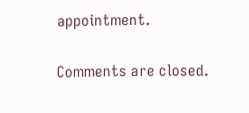appointment.

Comments are closed.